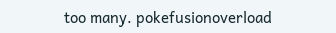too many. pokefusionoverload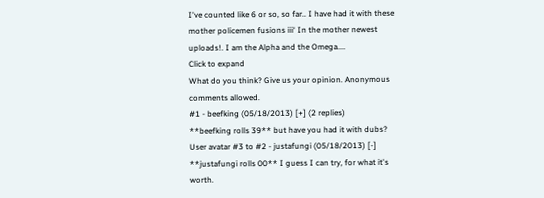I've counted like 6 or so, so far.. I have had it with these mother policemen fusions iii‘ In the mother newest uploads!. I am the Alpha and the Omega....
Click to expand
What do you think? Give us your opinion. Anonymous comments allowed.
#1 - beefking (05/18/2013) [+] (2 replies)
**beefking rolls 39** but have you had it with dubs?
User avatar #3 to #2 - justafungi (05/18/2013) [-]
**justafungi rolls 00** I guess I can try, for what it's worth.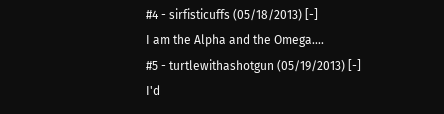#4 - sirfisticuffs (05/18/2013) [-]
I am the Alpha and the Omega....
#5 - turtlewithashotgun (05/19/2013) [-]
I'd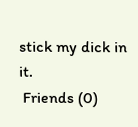stick my dick in it.
 Friends (0)